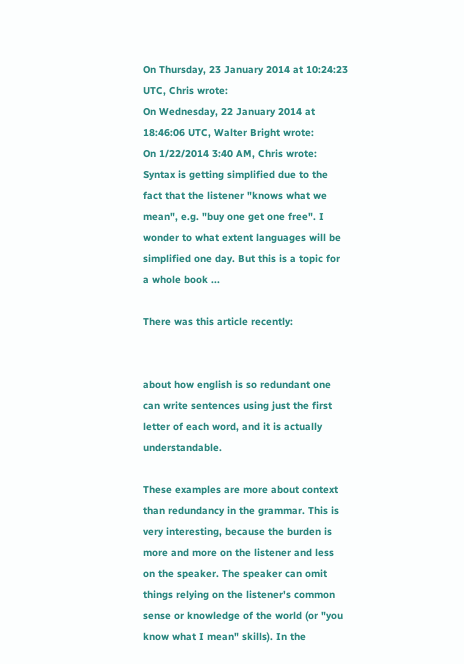On Thursday, 23 January 2014 at 10:24:23 UTC, Chris wrote:
On Wednesday, 22 January 2014 at 18:46:06 UTC, Walter Bright wrote:
On 1/22/2014 3:40 AM, Chris wrote:
Syntax is getting simplified due to the fact that the listener "knows what we mean", e.g. "buy one get one free". I wonder to what extent languages will be
simplified one day. But this is a topic for a whole book ...

There was this article recently:


about how english is so redundant one can write sentences using just the first letter of each word, and it is actually understandable.

These examples are more about context than redundancy in the grammar. This is very interesting, because the burden is more and more on the listener and less on the speaker. The speaker can omit things relying on the listener's common sense or knowledge of the world (or "you know what I mean" skills). In the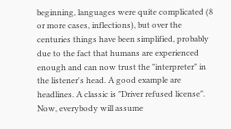beginning, languages were quite complicated (8 or more cases, inflections), but over the centuries things have been simplified, probably due to the fact that humans are experienced enough and can now trust the "interpreter" in the listener's head. A good example are headlines. A classic is "Driver refused license". Now, everybody will assume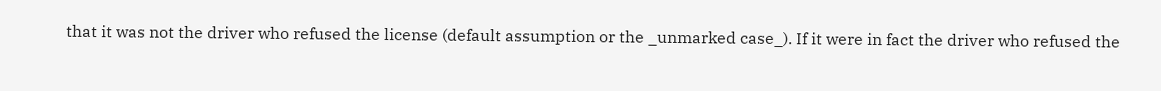that it was not the driver who refused the license (default assumption or the _unmarked case_). If it were in fact the driver who refused the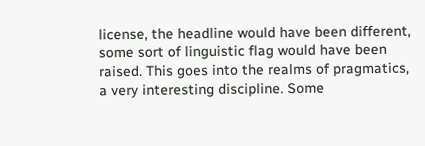license, the headline would have been different, some sort of linguistic flag would have been raised. This goes into the realms of pragmatics, a very interesting discipline. Some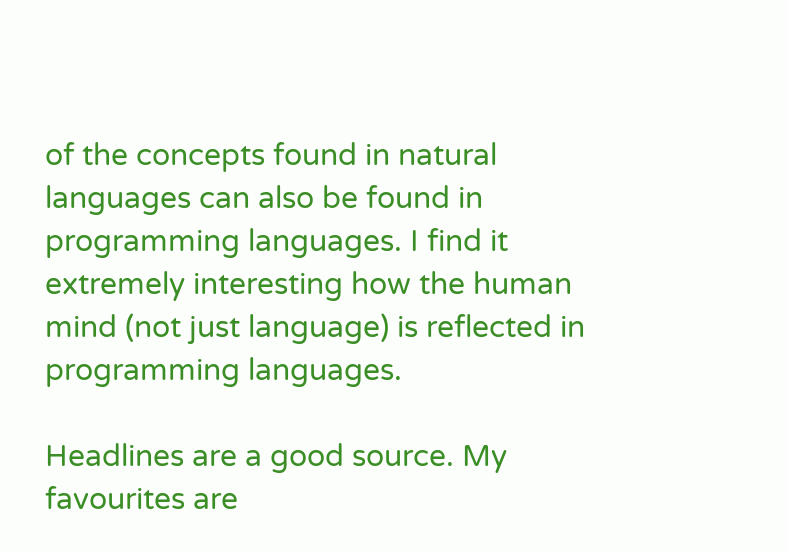of the concepts found in natural languages can also be found in programming languages. I find it extremely interesting how the human mind (not just language) is reflected in programming languages.

Headlines are a good source. My favourites are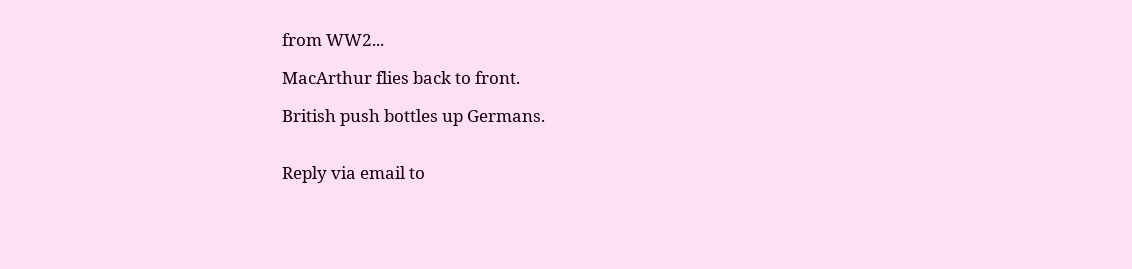from WW2...

MacArthur flies back to front.

British push bottles up Germans.


Reply via email to